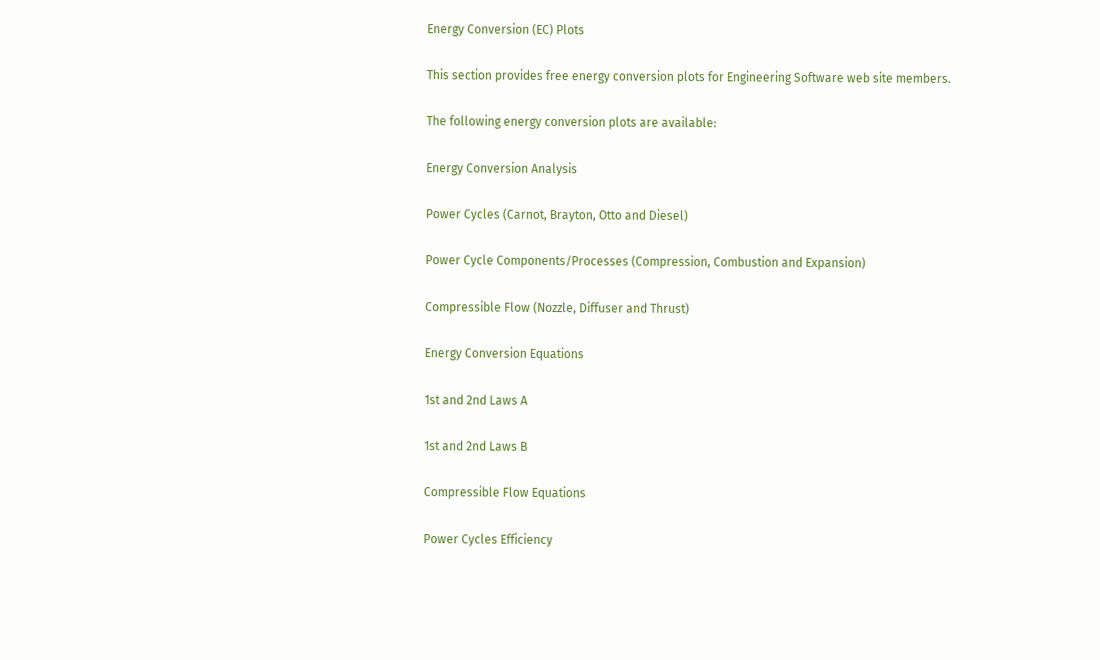Energy Conversion (EC) Plots

This section provides free energy conversion plots for Engineering Software web site members.

The following energy conversion plots are available:

Energy Conversion Analysis

Power Cycles (Carnot, Brayton, Otto and Diesel)

Power Cycle Components/Processes (Compression, Combustion and Expansion)

Compressible Flow (Nozzle, Diffuser and Thrust)

Energy Conversion Equations

1st and 2nd Laws A

1st and 2nd Laws B

Compressible Flow Equations

Power Cycles Efficiency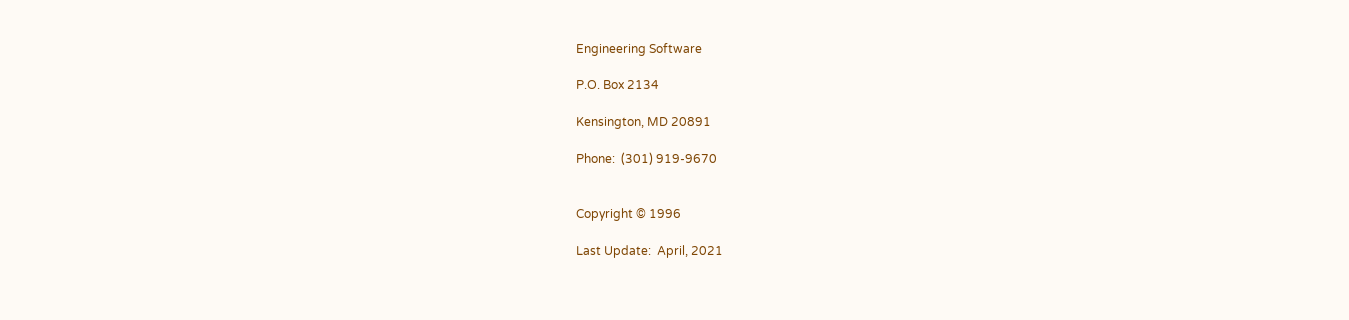Engineering Software

P.O. Box 2134

Kensington, MD 20891

Phone:  (301) 919-9670


Copyright © 1996

Last Update:  April, 2021